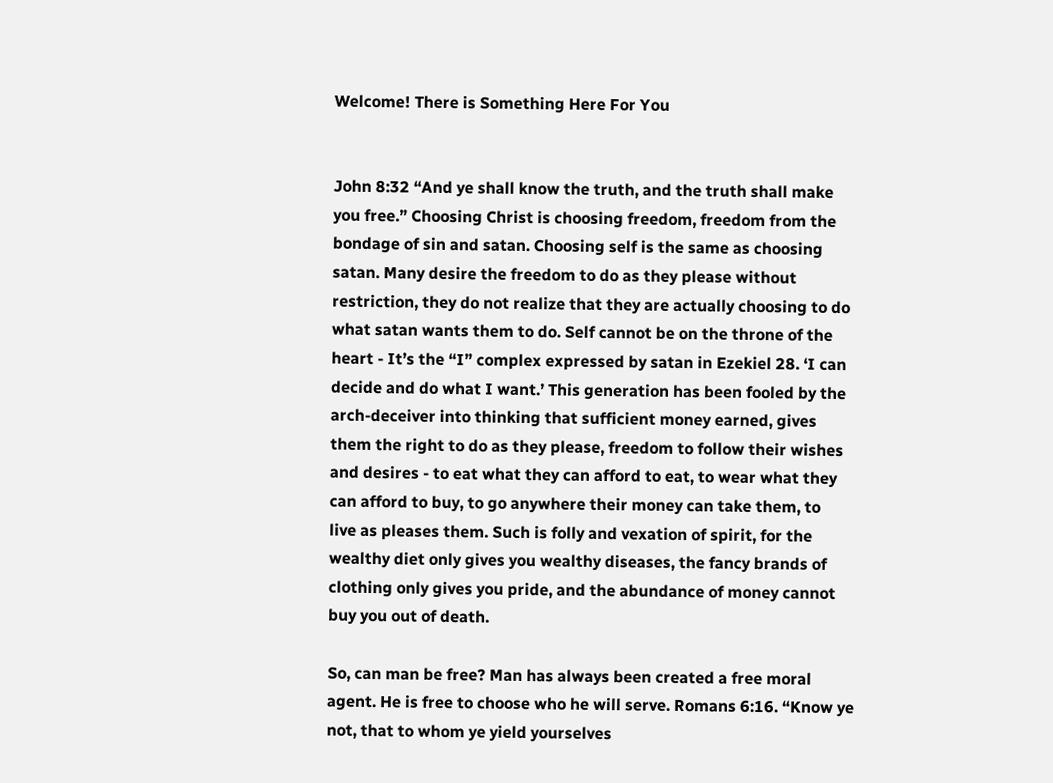Welcome! There is Something Here For You


John 8:32 “And ye shall know the truth, and the truth shall make you free.” Choosing Christ is choosing freedom, freedom from the bondage of sin and satan. Choosing self is the same as choosing satan. Many desire the freedom to do as they please without restriction, they do not realize that they are actually choosing to do what satan wants them to do. Self cannot be on the throne of the heart - It’s the “I” complex expressed by satan in Ezekiel 28. ‘I can decide and do what I want.’ This generation has been fooled by the arch-deceiver into thinking that sufficient money earned, gives them the right to do as they please, freedom to follow their wishes and desires - to eat what they can afford to eat, to wear what they can afford to buy, to go anywhere their money can take them, to
live as pleases them. Such is folly and vexation of spirit, for the wealthy diet only gives you wealthy diseases, the fancy brands of clothing only gives you pride, and the abundance of money cannot buy you out of death.

So, can man be free? Man has always been created a free moral agent. He is free to choose who he will serve. Romans 6:16. “Know ye not, that to whom ye yield yourselves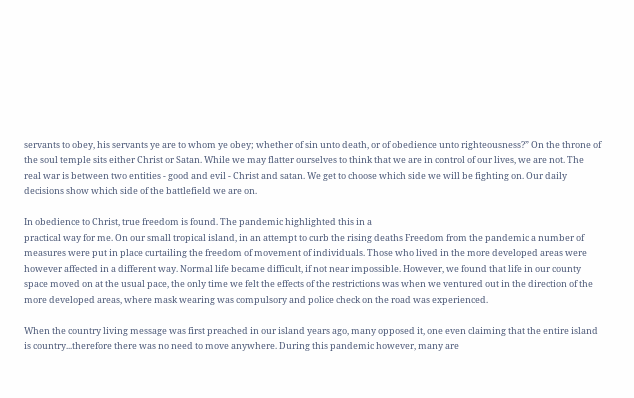servants to obey, his servants ye are to whom ye obey; whether of sin unto death, or of obedience unto righteousness?” On the throne of the soul temple sits either Christ or Satan. While we may flatter ourselves to think that we are in control of our lives, we are not. The real war is between two entities - good and evil - Christ and satan. We get to choose which side we will be fighting on. Our daily decisions show which side of the battlefield we are on.

In obedience to Christ, true freedom is found. The pandemic highlighted this in a
practical way for me. On our small tropical island, in an attempt to curb the rising deaths Freedom from the pandemic a number of measures were put in place curtailing the freedom of movement of individuals. Those who lived in the more developed areas were however affected in a different way. Normal life became difficult, if not near impossible. However, we found that life in our county space moved on at the usual pace, the only time we felt the effects of the restrictions was when we ventured out in the direction of the more developed areas, where mask wearing was compulsory and police check on the road was experienced.

When the country living message was first preached in our island years ago, many opposed it, one even claiming that the entire island is country...therefore there was no need to move anywhere. During this pandemic however, many are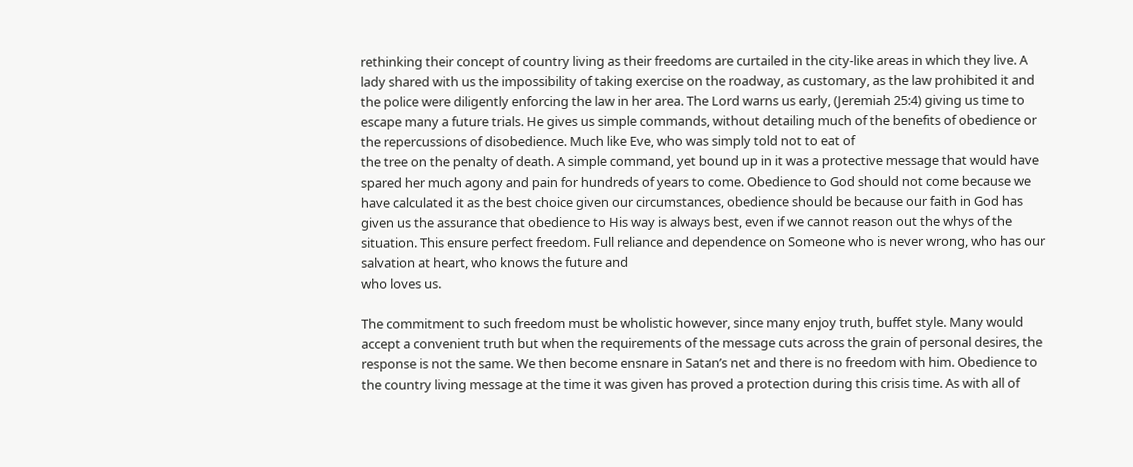rethinking their concept of country living as their freedoms are curtailed in the city-like areas in which they live. A lady shared with us the impossibility of taking exercise on the roadway, as customary, as the law prohibited it and the police were diligently enforcing the law in her area. The Lord warns us early, (Jeremiah 25:4) giving us time to escape many a future trials. He gives us simple commands, without detailing much of the benefits of obedience or the repercussions of disobedience. Much like Eve, who was simply told not to eat of
the tree on the penalty of death. A simple command, yet bound up in it was a protective message that would have spared her much agony and pain for hundreds of years to come. Obedience to God should not come because we have calculated it as the best choice given our circumstances, obedience should be because our faith in God has given us the assurance that obedience to His way is always best, even if we cannot reason out the whys of the situation. This ensure perfect freedom. Full reliance and dependence on Someone who is never wrong, who has our salvation at heart, who knows the future and
who loves us.

The commitment to such freedom must be wholistic however, since many enjoy truth, buffet style. Many would accept a convenient truth but when the requirements of the message cuts across the grain of personal desires, the response is not the same. We then become ensnare in Satan’s net and there is no freedom with him. Obedience to the country living message at the time it was given has proved a protection during this crisis time. As with all of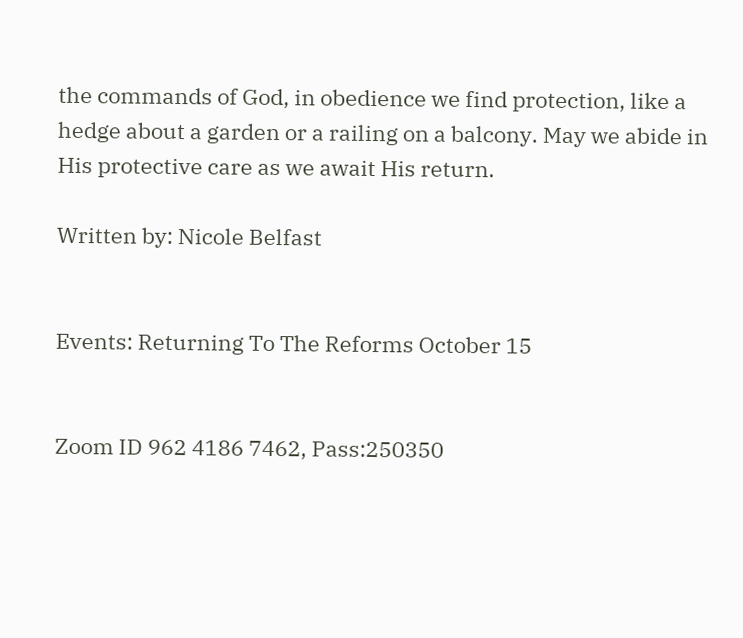the commands of God, in obedience we find protection, like a hedge about a garden or a railing on a balcony. May we abide in His protective care as we await His return.

Written by: Nicole Belfast


Events: Returning To The Reforms October 15


Zoom ID 962 4186 7462, Pass:250350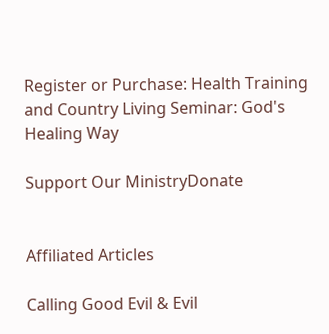Register or Purchase: Health Training and Country Living Seminar: God's Healing Way

Support Our MinistryDonate


Affiliated Articles

Calling Good Evil & Evil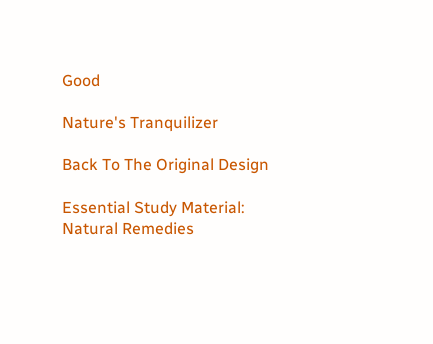Good

Nature's Tranquilizer

Back To The Original Design

Essential Study Material: Natural Remedies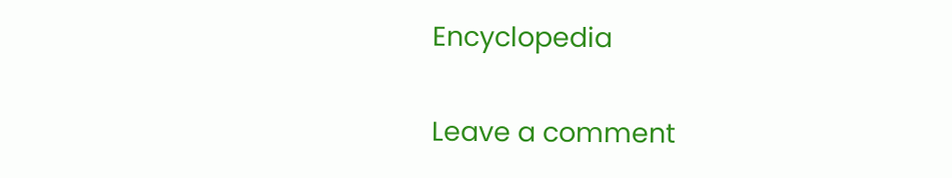Encyclopedia


Leave a comment